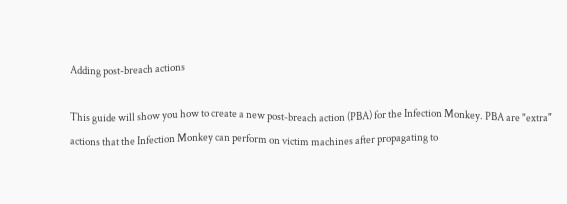Adding post-breach actions

This guide will show you how to create a new post-breach action (PBA) for the Infection Monkey. PBA are "extra" actions that the Infection Monkey can perform on victim machines after propagating to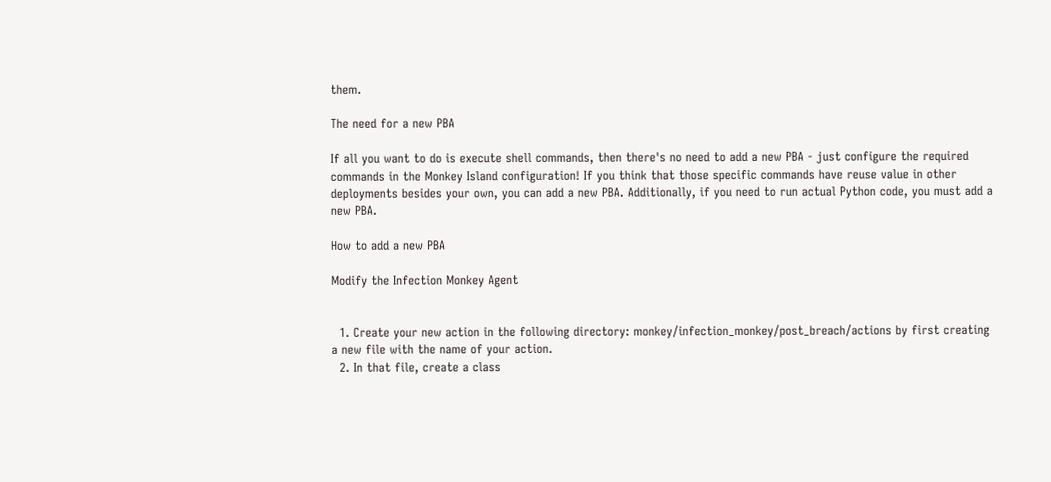them.

The need for a new PBA

If all you want to do is execute shell commands, then there's no need to add a new PBA - just configure the required commands in the Monkey Island configuration! If you think that those specific commands have reuse value in other deployments besides your own, you can add a new PBA. Additionally, if you need to run actual Python code, you must add a new PBA.

How to add a new PBA

Modify the Infection Monkey Agent


  1. Create your new action in the following directory: monkey/infection_monkey/post_breach/actions by first creating a new file with the name of your action.
  2. In that file, create a class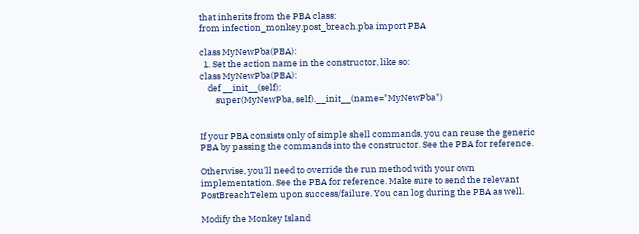that inherits from the PBA class:
from infection_monkey.post_breach.pba import PBA

class MyNewPba(PBA):
  1. Set the action name in the constructor, like so:
class MyNewPba(PBA):
    def __init__(self):
        super(MyNewPba, self).__init__(name="MyNewPba")


If your PBA consists only of simple shell commands, you can reuse the generic PBA by passing the commands into the constructor. See the PBA for reference.

Otherwise, you'll need to override the run method with your own implementation. See the PBA for reference. Make sure to send the relevant PostBreachTelem upon success/failure. You can log during the PBA as well.

Modify the Monkey Island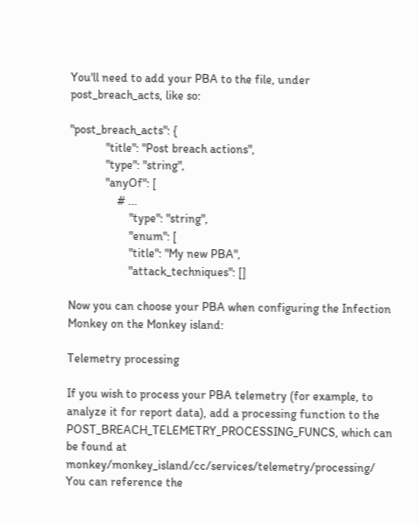You'll need to add your PBA to the file, under post_breach_acts, like so:

"post_breach_acts": {
            "title": "Post breach actions",
            "type": "string",
            "anyOf": [
                # ...
                    "type": "string",
                    "enum": [
                    "title": "My new PBA",
                    "attack_techniques": []

Now you can choose your PBA when configuring the Infection Monkey on the Monkey island:

Telemetry processing

If you wish to process your PBA telemetry (for example, to analyze it for report data), add a processing function to the POST_BREACH_TELEMETRY_PROCESSING_FUNCS, which can be found at monkey/monkey_island/cc/services/telemetry/processing/ You can reference the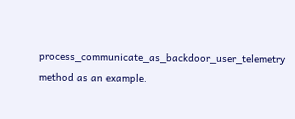process_communicate_as_backdoor_user_telemetry method as an example.